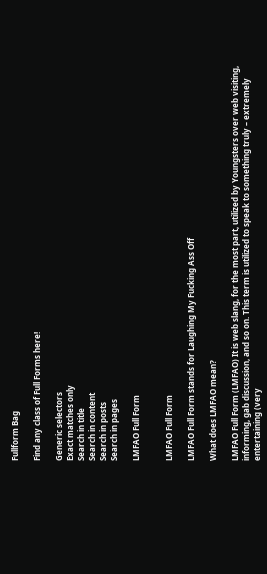Fullform Bag

Find any class of Full Forms here!

Generic selectors
Exact matches only
Search in title
Search in content
Search in posts
Search in pages

LMFAO Full Form


LMFAO Full Form

LMFAO Full Form stands for Laughing My Fucking Ass Off

What does LMFAO mean?

LMFAO Full Form (LMFAO) It is web slang, for the most part, utilized by Youngsters over web visiting, informing, gab discussion, and so on. This term is utilized to speak to something truly – extremely entertaining (very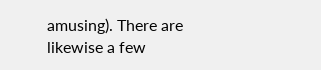amusing). There are likewise a few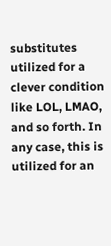substitutes utilized for a clever condition like LOL, LMAO, and so forth. In any case, this is utilized for an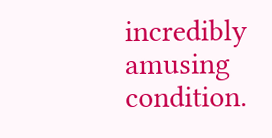incredibly amusing condition.